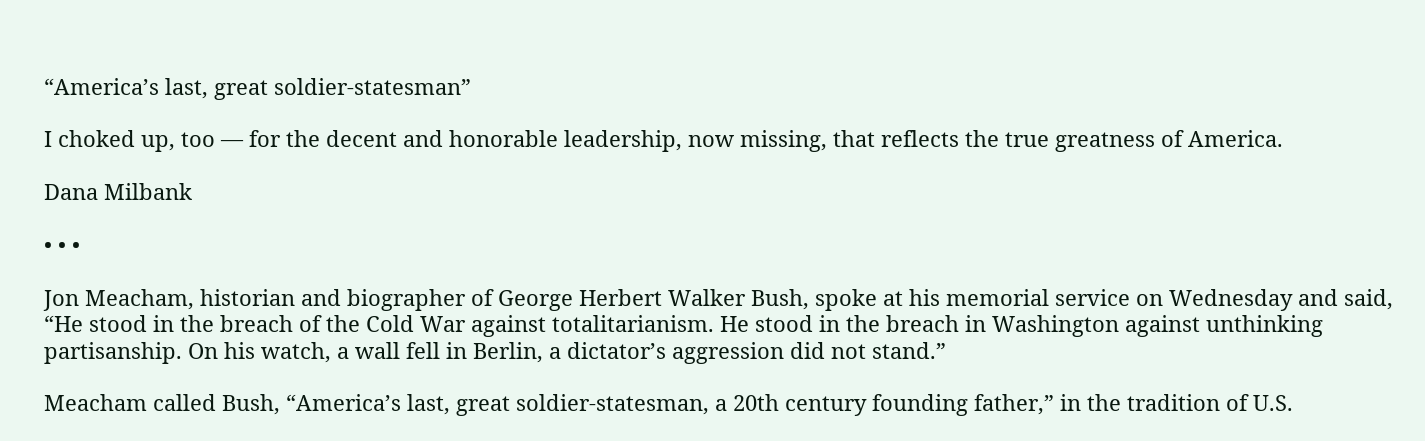“America’s last, great soldier-statesman”

I choked up, too — for the decent and honorable leadership, now missing, that reflects the true greatness of America.

Dana Milbank

• • •

Jon Meacham, historian and biographer of George Herbert Walker Bush, spoke at his memorial service on Wednesday and said, “He stood in the breach of the Cold War against totalitarianism. He stood in the breach in Washington against unthinking partisanship. On his watch, a wall fell in Berlin, a dictator’s aggression did not stand.”

Meacham called Bush, “America’s last, great soldier-statesman, a 20th century founding father,” in the tradition of U.S.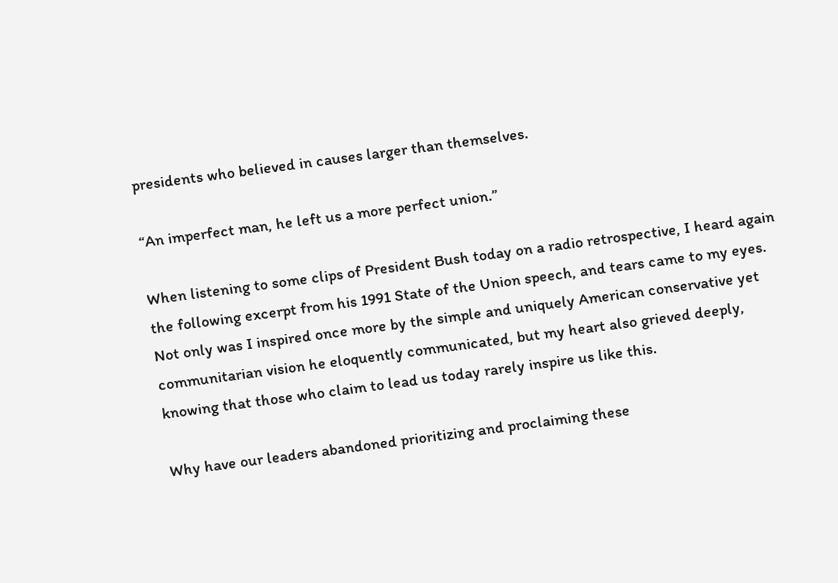presidents who believed in causes larger than themselves.

“An imperfect man, he left us a more perfect union.”

When listening to some clips of President Bush today on a radio retrospective, I heard again the following excerpt from his 1991 State of the Union speech, and tears came to my eyes. Not only was I inspired once more by the simple and uniquely American conservative yet communitarian vision he eloquently communicated, but my heart also grieved deeply, knowing that those who claim to lead us today rarely inspire us like this.

Why have our leaders abandoned prioritizing and proclaiming these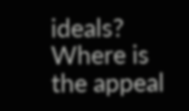ideals? Where is the appeal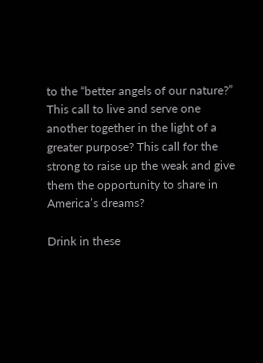to the “better angels of our nature?” This call to live and serve one another together in the light of a greater purpose? This call for the strong to raise up the weak and give them the opportunity to share in America’s dreams?

Drink in these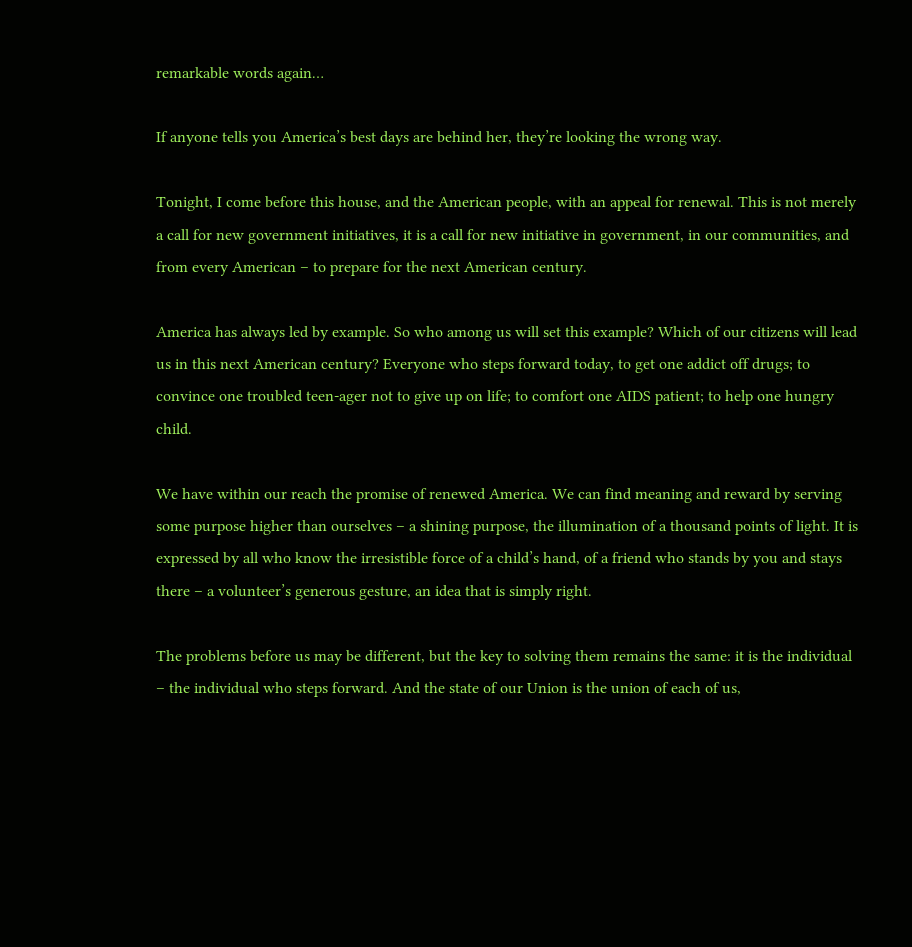remarkable words again…

If anyone tells you America’s best days are behind her, they’re looking the wrong way.

Tonight, I come before this house, and the American people, with an appeal for renewal. This is not merely a call for new government initiatives, it is a call for new initiative in government, in our communities, and from every American – to prepare for the next American century.

America has always led by example. So who among us will set this example? Which of our citizens will lead us in this next American century? Everyone who steps forward today, to get one addict off drugs; to convince one troubled teen-ager not to give up on life; to comfort one AIDS patient; to help one hungry child.

We have within our reach the promise of renewed America. We can find meaning and reward by serving some purpose higher than ourselves – a shining purpose, the illumination of a thousand points of light. It is expressed by all who know the irresistible force of a child’s hand, of a friend who stands by you and stays there – a volunteer’s generous gesture, an idea that is simply right.

The problems before us may be different, but the key to solving them remains the same: it is the individual – the individual who steps forward. And the state of our Union is the union of each of us,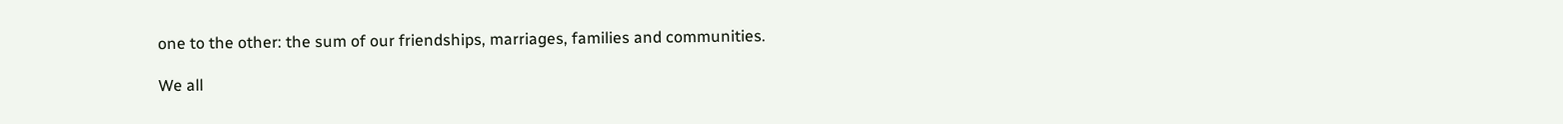one to the other: the sum of our friendships, marriages, families and communities.

We all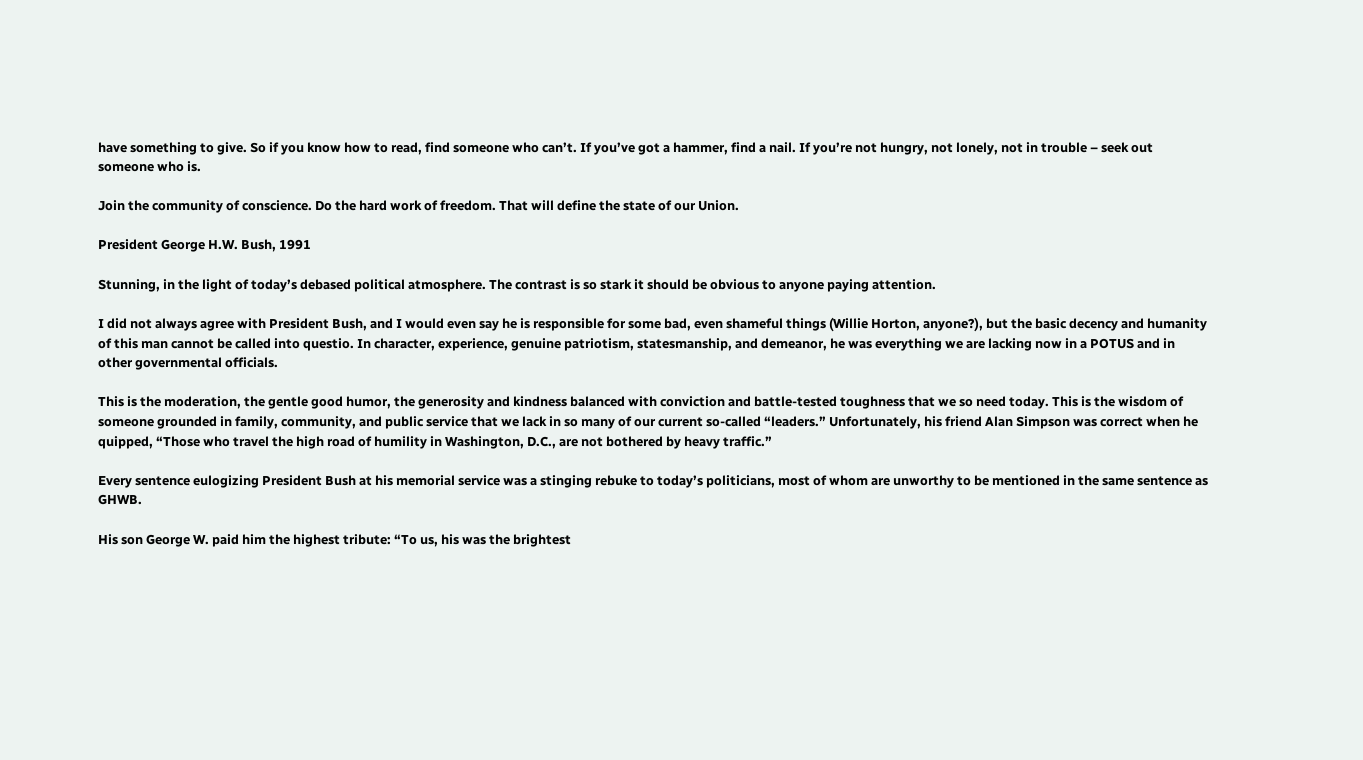have something to give. So if you know how to read, find someone who can’t. If you’ve got a hammer, find a nail. If you’re not hungry, not lonely, not in trouble – seek out someone who is.

Join the community of conscience. Do the hard work of freedom. That will define the state of our Union.

President George H.W. Bush, 1991

Stunning, in the light of today’s debased political atmosphere. The contrast is so stark it should be obvious to anyone paying attention.

I did not always agree with President Bush, and I would even say he is responsible for some bad, even shameful things (Willie Horton, anyone?), but the basic decency and humanity of this man cannot be called into questio. In character, experience, genuine patriotism, statesmanship, and demeanor, he was everything we are lacking now in a POTUS and in other governmental officials.

This is the moderation, the gentle good humor, the generosity and kindness balanced with conviction and battle-tested toughness that we so need today. This is the wisdom of someone grounded in family, community, and public service that we lack in so many of our current so-called “leaders.” Unfortunately, his friend Alan Simpson was correct when he quipped, “Those who travel the high road of humility in Washington, D.C., are not bothered by heavy traffic.”

Every sentence eulogizing President Bush at his memorial service was a stinging rebuke to today’s politicians, most of whom are unworthy to be mentioned in the same sentence as GHWB.

His son George W. paid him the highest tribute: “To us, his was the brightest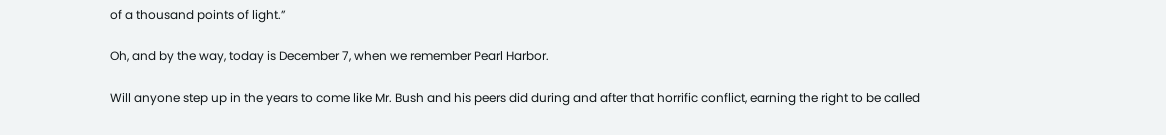of a thousand points of light.”

Oh, and by the way, today is December 7, when we remember Pearl Harbor.

Will anyone step up in the years to come like Mr. Bush and his peers did during and after that horrific conflict, earning the right to be called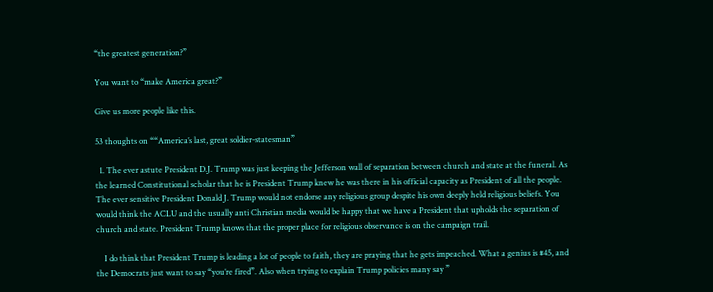“the greatest generation?”

You want to “make America great?”

Give us more people like this.

53 thoughts on ““America’s last, great soldier-statesman”

  1. The ever astute President D.J. Trump was just keeping the Jefferson wall of separation between church and state at the funeral. As the learned Constitutional scholar that he is President Trump knew he was there in his official capacity as President of all the people. The ever sensitive President Donald J. Trump would not endorse any religious group despite his own deeply held religious beliefs. You would think the ACLU and the usually anti Christian media would be happy that we have a President that upholds the separation of church and state. President Trump knows that the proper place for religious observance is on the campaign trail.

    I do think that President Trump is leading a lot of people to faith, they are praying that he gets impeached. What a genius is #45, and the Democrats just want to say “you’re fired”. Also when trying to explain Trump policies many say ”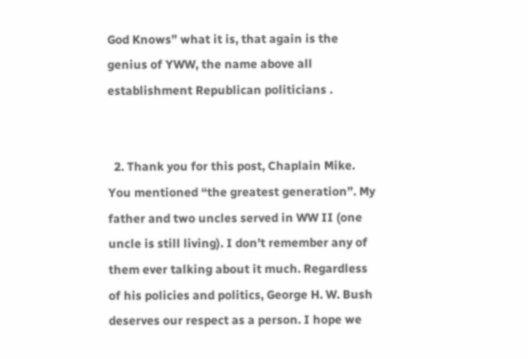God Knows” what it is, that again is the genius of YWW, the name above all establishment Republican politicians .


  2. Thank you for this post, Chaplain Mike. You mentioned “the greatest generation”. My father and two uncles served in WW II (one uncle is still living). I don’t remember any of them ever talking about it much. Regardless of his policies and politics, George H. W. Bush deserves our respect as a person. I hope we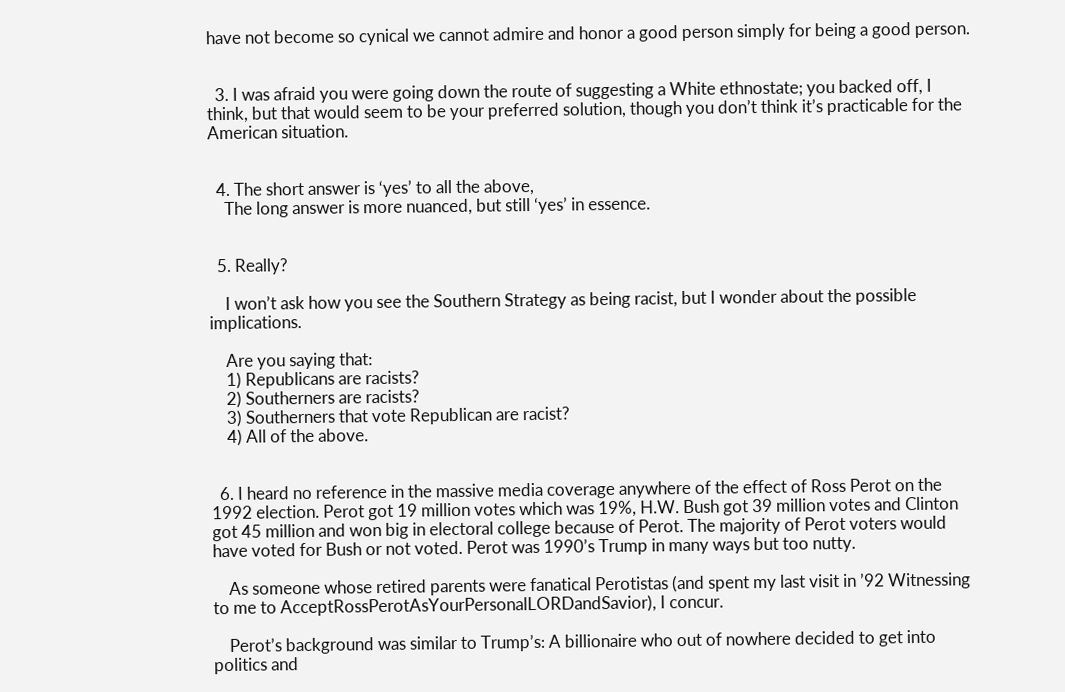have not become so cynical we cannot admire and honor a good person simply for being a good person.


  3. I was afraid you were going down the route of suggesting a White ethnostate; you backed off, I think, but that would seem to be your preferred solution, though you don’t think it’s practicable for the American situation.


  4. The short answer is ‘yes’ to all the above,
    The long answer is more nuanced, but still ‘yes’ in essence.


  5. Really?

    I won’t ask how you see the Southern Strategy as being racist, but I wonder about the possible implications.

    Are you saying that:
    1) Republicans are racists?
    2) Southerners are racists?
    3) Southerners that vote Republican are racist?
    4) All of the above.


  6. I heard no reference in the massive media coverage anywhere of the effect of Ross Perot on the 1992 election. Perot got 19 million votes which was 19%, H.W. Bush got 39 million votes and Clinton got 45 million and won big in electoral college because of Perot. The majority of Perot voters would have voted for Bush or not voted. Perot was 1990’s Trump in many ways but too nutty.

    As someone whose retired parents were fanatical Perotistas (and spent my last visit in ’92 Witnessing to me to AcceptRossPerotAsYourPersonalLORDandSavior), I concur.

    Perot’s background was similar to Trump’s: A billionaire who out of nowhere decided to get into politics and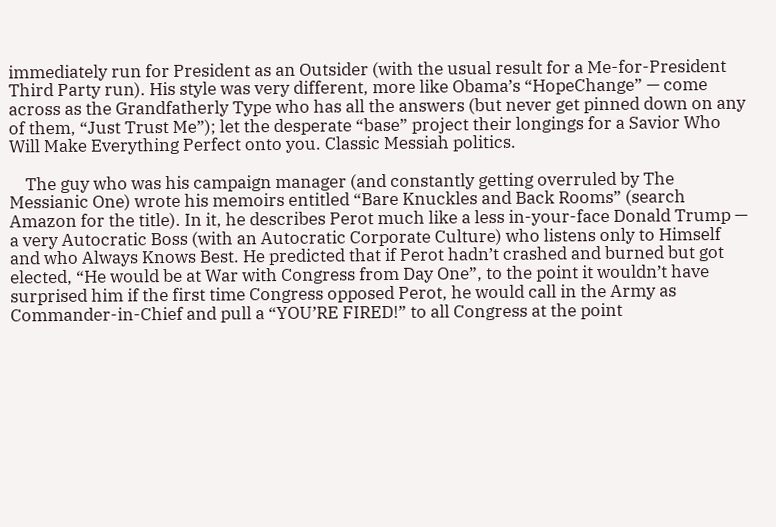immediately run for President as an Outsider (with the usual result for a Me-for-President Third Party run). His style was very different, more like Obama’s “HopeChange” — come across as the Grandfatherly Type who has all the answers (but never get pinned down on any of them, “Just Trust Me”); let the desperate “base” project their longings for a Savior Who Will Make Everything Perfect onto you. Classic Messiah politics.

    The guy who was his campaign manager (and constantly getting overruled by The Messianic One) wrote his memoirs entitled “Bare Knuckles and Back Rooms” (search Amazon for the title). In it, he describes Perot much like a less in-your-face Donald Trump — a very Autocratic Boss (with an Autocratic Corporate Culture) who listens only to Himself and who Always Knows Best. He predicted that if Perot hadn’t crashed and burned but got elected, “He would be at War with Congress from Day One”, to the point it wouldn’t have surprised him if the first time Congress opposed Perot, he would call in the Army as Commander-in-Chief and pull a “YOU’RE FIRED!” to all Congress at the point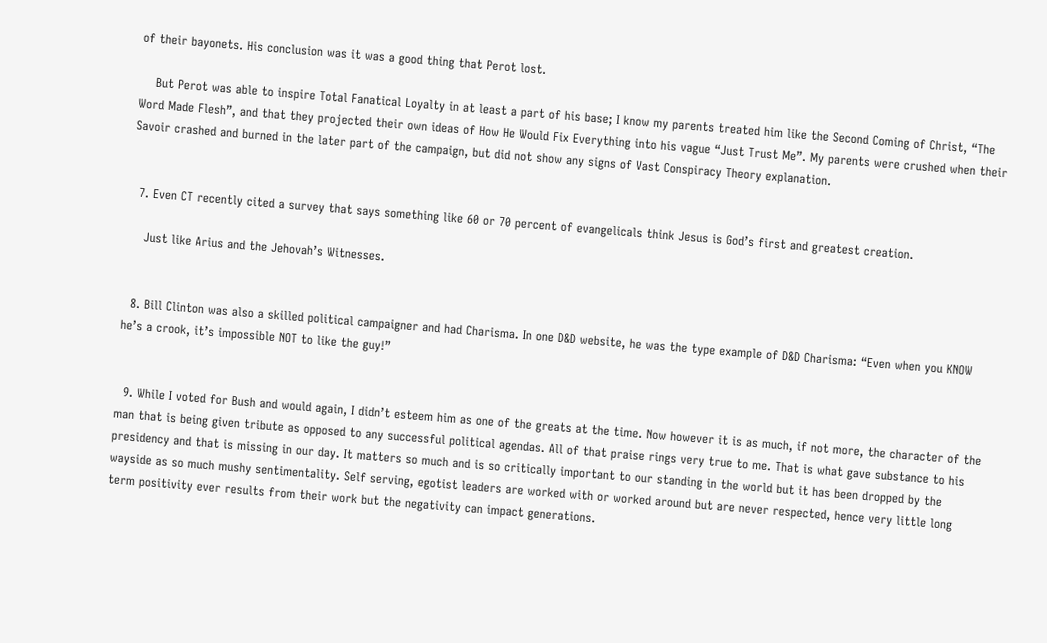of their bayonets. His conclusion was it was a good thing that Perot lost.

    But Perot was able to inspire Total Fanatical Loyalty in at least a part of his base; I know my parents treated him like the Second Coming of Christ, “The Word Made Flesh”, and that they projected their own ideas of How He Would Fix Everything into his vague “Just Trust Me”. My parents were crushed when their Savoir crashed and burned in the later part of the campaign, but did not show any signs of Vast Conspiracy Theory explanation.


  7. Even CT recently cited a survey that says something like 60 or 70 percent of evangelicals think Jesus is God’s first and greatest creation.

    Just like Arius and the Jehovah’s Witnesses.


  8. Bill Clinton was also a skilled political campaigner and had Charisma. In one D&D website, he was the type example of D&D Charisma: “Even when you KNOW he’s a crook, it’s impossible NOT to like the guy!”


  9. While I voted for Bush and would again, I didn’t esteem him as one of the greats at the time. Now however it is as much, if not more, the character of the man that is being given tribute as opposed to any successful political agendas. All of that praise rings very true to me. That is what gave substance to his presidency and that is missing in our day. It matters so much and is so critically important to our standing in the world but it has been dropped by the wayside as so much mushy sentimentality. Self serving, egotist leaders are worked with or worked around but are never respected, hence very little long term positivity ever results from their work but the negativity can impact generations.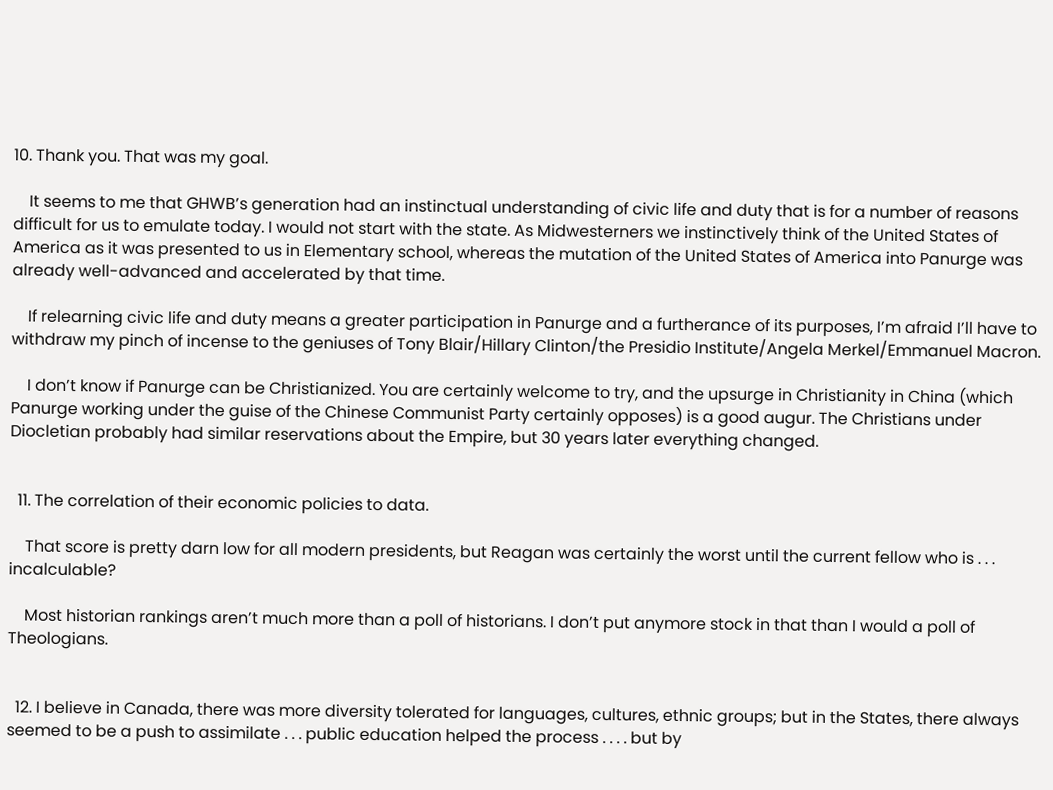10. Thank you. That was my goal.

    It seems to me that GHWB’s generation had an instinctual understanding of civic life and duty that is for a number of reasons difficult for us to emulate today. I would not start with the state. As Midwesterners we instinctively think of the United States of America as it was presented to us in Elementary school, whereas the mutation of the United States of America into Panurge was already well-advanced and accelerated by that time.

    If relearning civic life and duty means a greater participation in Panurge and a furtherance of its purposes, I’m afraid I’ll have to withdraw my pinch of incense to the geniuses of Tony Blair/Hillary Clinton/the Presidio Institute/Angela Merkel/Emmanuel Macron.

    I don’t know if Panurge can be Christianized. You are certainly welcome to try, and the upsurge in Christianity in China (which Panurge working under the guise of the Chinese Communist Party certainly opposes) is a good augur. The Christians under Diocletian probably had similar reservations about the Empire, but 30 years later everything changed.


  11. The correlation of their economic policies to data.

    That score is pretty darn low for all modern presidents, but Reagan was certainly the worst until the current fellow who is . . . incalculable?

    Most historian rankings aren’t much more than a poll of historians. I don’t put anymore stock in that than I would a poll of Theologians.


  12. I believe in Canada, there was more diversity tolerated for languages, cultures, ethnic groups; but in the States, there always seemed to be a push to assimilate . . . public education helped the process . . . . but by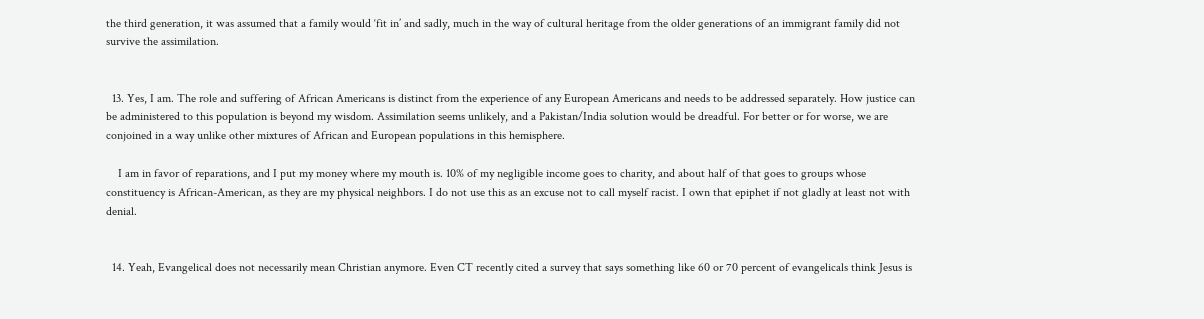the third generation, it was assumed that a family would ‘fit in’ and sadly, much in the way of cultural heritage from the older generations of an immigrant family did not survive the assimilation.


  13. Yes, I am. The role and suffering of African Americans is distinct from the experience of any European Americans and needs to be addressed separately. How justice can be administered to this population is beyond my wisdom. Assimilation seems unlikely, and a Pakistan/India solution would be dreadful. For better or for worse, we are conjoined in a way unlike other mixtures of African and European populations in this hemisphere.

    I am in favor of reparations, and I put my money where my mouth is. 10% of my negligible income goes to charity, and about half of that goes to groups whose constituency is African-American, as they are my physical neighbors. I do not use this as an excuse not to call myself racist. I own that epiphet if not gladly at least not with denial.


  14. Yeah, Evangelical does not necessarily mean Christian anymore. Even CT recently cited a survey that says something like 60 or 70 percent of evangelicals think Jesus is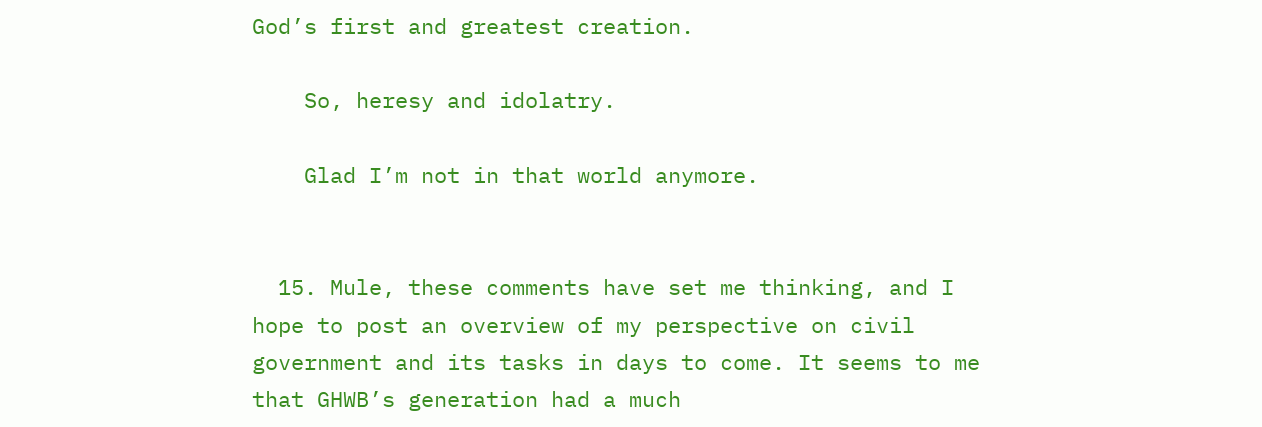God’s first and greatest creation.

    So, heresy and idolatry.

    Glad I’m not in that world anymore.


  15. Mule, these comments have set me thinking, and I hope to post an overview of my perspective on civil government and its tasks in days to come. It seems to me that GHWB’s generation had a much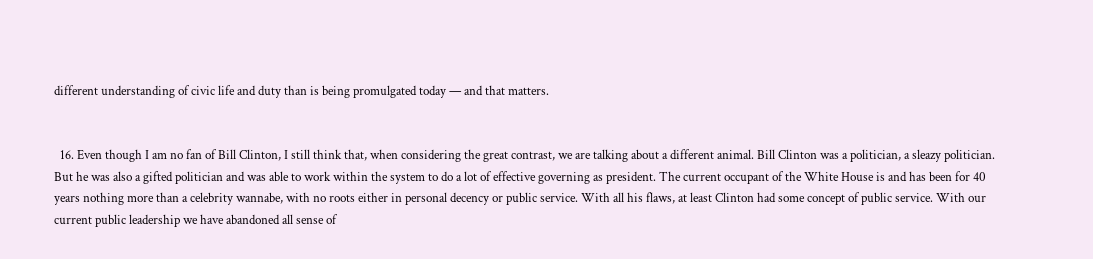different understanding of civic life and duty than is being promulgated today — and that matters.


  16. Even though I am no fan of Bill Clinton, I still think that, when considering the great contrast, we are talking about a different animal. Bill Clinton was a politician, a sleazy politician. But he was also a gifted politician and was able to work within the system to do a lot of effective governing as president. The current occupant of the White House is and has been for 40 years nothing more than a celebrity wannabe, with no roots either in personal decency or public service. With all his flaws, at least Clinton had some concept of public service. With our current public leadership we have abandoned all sense of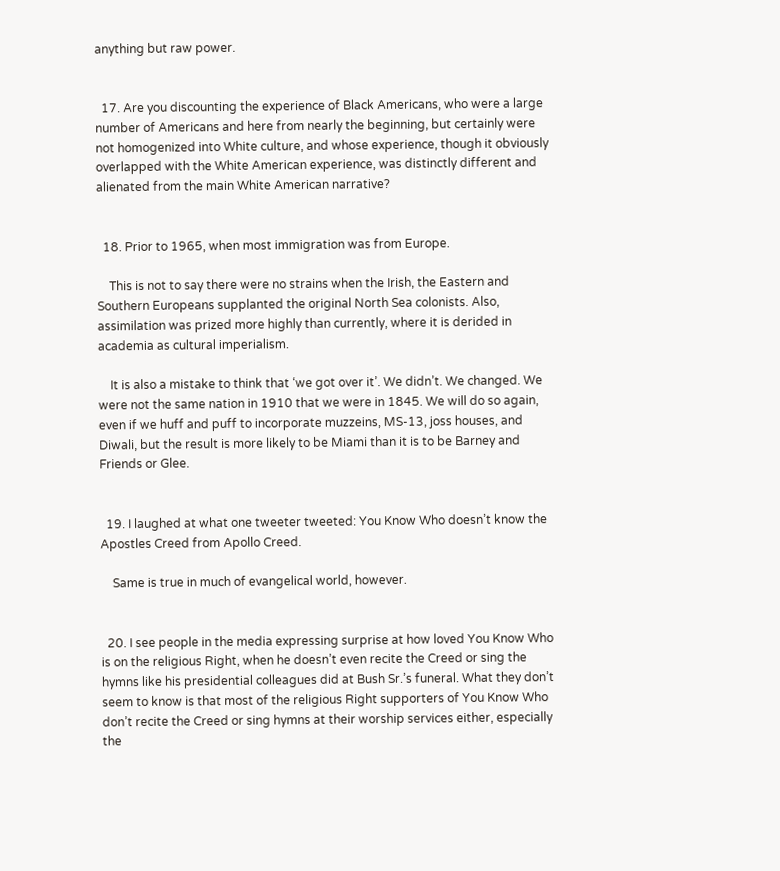anything but raw power.


  17. Are you discounting the experience of Black Americans, who were a large number of Americans and here from nearly the beginning, but certainly were not homogenized into White culture, and whose experience, though it obviously overlapped with the White American experience, was distinctly different and alienated from the main White American narrative?


  18. Prior to 1965, when most immigration was from Europe.

    This is not to say there were no strains when the Irish, the Eastern and Southern Europeans supplanted the original North Sea colonists. Also, assimilation was prized more highly than currently, where it is derided in academia as cultural imperialism.

    It is also a mistake to think that ‘we got over it’. We didn’t. We changed. We were not the same nation in 1910 that we were in 1845. We will do so again, even if we huff and puff to incorporate muzzeins, MS-13, joss houses, and Diwali, but the result is more likely to be Miami than it is to be Barney and Friends or Glee.


  19. I laughed at what one tweeter tweeted: You Know Who doesn’t know the Apostles Creed from Apollo Creed.

    Same is true in much of evangelical world, however.


  20. I see people in the media expressing surprise at how loved You Know Who is on the religious Right, when he doesn’t even recite the Creed or sing the hymns like his presidential colleagues did at Bush Sr.’s funeral. What they don’t seem to know is that most of the religious Right supporters of You Know Who don’t recite the Creed or sing hymns at their worship services either, especially the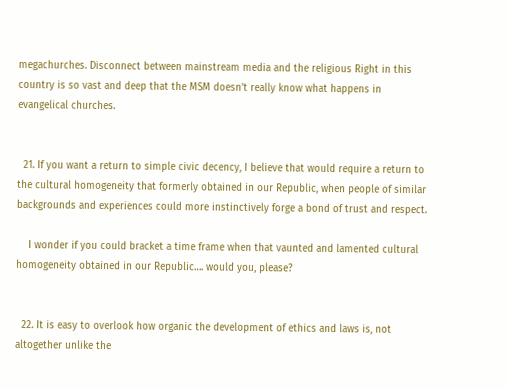megachurches. Disconnect between mainstream media and the religious Right in this country is so vast and deep that the MSM doesn’t really know what happens in evangelical churches.


  21. If you want a return to simple civic decency, I believe that would require a return to the cultural homogeneity that formerly obtained in our Republic, when people of similar backgrounds and experiences could more instinctively forge a bond of trust and respect.

    I wonder if you could bracket a time frame when that vaunted and lamented cultural homogeneity obtained in our Republic…. would you, please?


  22. It is easy to overlook how organic the development of ethics and laws is, not altogether unlike the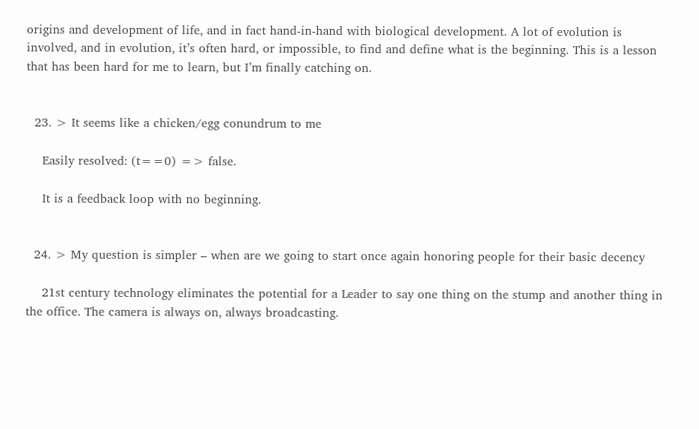origins and development of life, and in fact hand-in-hand with biological development. A lot of evolution is involved, and in evolution, it’s often hard, or impossible, to find and define what is the beginning. This is a lesson that has been hard for me to learn, but I’m finally catching on.


  23. > It seems like a chicken/egg conundrum to me

    Easily resolved: (t==0) => false.

    It is a feedback loop with no beginning.


  24. > My question is simpler – when are we going to start once again honoring people for their basic decency

    21st century technology eliminates the potential for a Leader to say one thing on the stump and another thing in the office. The camera is always on, always broadcasting.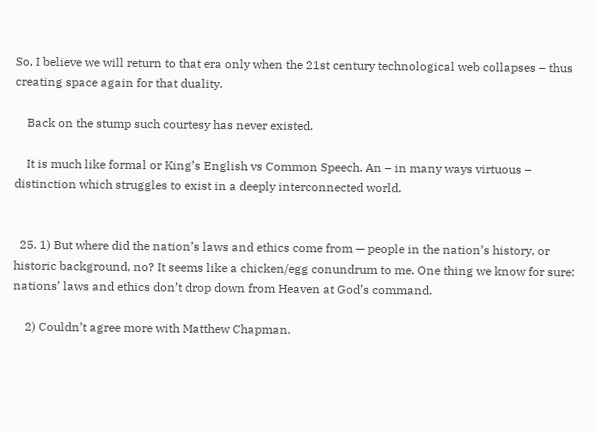So, I believe we will return to that era only when the 21st century technological web collapses – thus creating space again for that duality.

    Back on the stump such courtesy has never existed.

    It is much like formal or King’s English vs Common Speech. An – in many ways virtuous – distinction which struggles to exist in a deeply interconnected world.


  25. 1) But where did the nation’s laws and ethics come from — people in the nation’s history, or historic background, no? It seems like a chicken/egg conundrum to me. One thing we know for sure: nations’ laws and ethics don’t drop down from Heaven at God’s command.

    2) Couldn’t agree more with Matthew Chapman.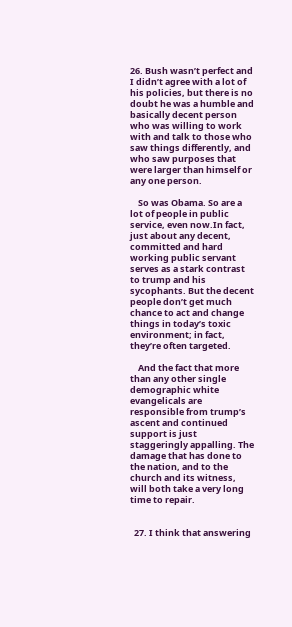26. Bush wasn’t perfect and I didn’t agree with a lot of his policies, but there is no doubt he was a humble and basically decent person who was willing to work with and talk to those who saw things differently, and who saw purposes that were larger than himself or any one person.

    So was Obama. So are a lot of people in public service, even now.In fact, just about any decent, committed and hard working public servant serves as a stark contrast to trump and his sycophants. But the decent people don’t get much chance to act and change things in today’s toxic environment; in fact, they’re often targeted.

    And the fact that more than any other single demographic white evangelicals are responsible from trump’s ascent and continued support is just staggeringly appalling. The damage that has done to the nation, and to the church and its witness, will both take a very long time to repair.


  27. I think that answering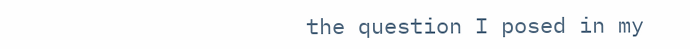the question I posed in my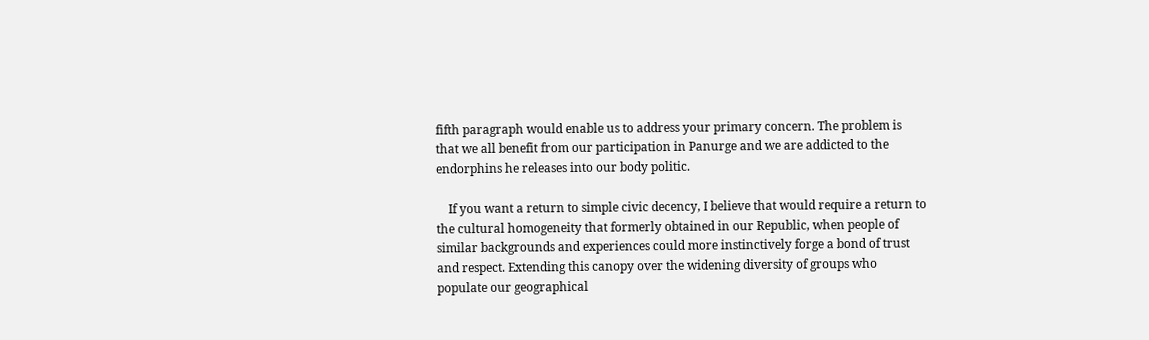fifth paragraph would enable us to address your primary concern. The problem is that we all benefit from our participation in Panurge and we are addicted to the endorphins he releases into our body politic.

    If you want a return to simple civic decency, I believe that would require a return to the cultural homogeneity that formerly obtained in our Republic, when people of similar backgrounds and experiences could more instinctively forge a bond of trust and respect. Extending this canopy over the widening diversity of groups who populate our geographical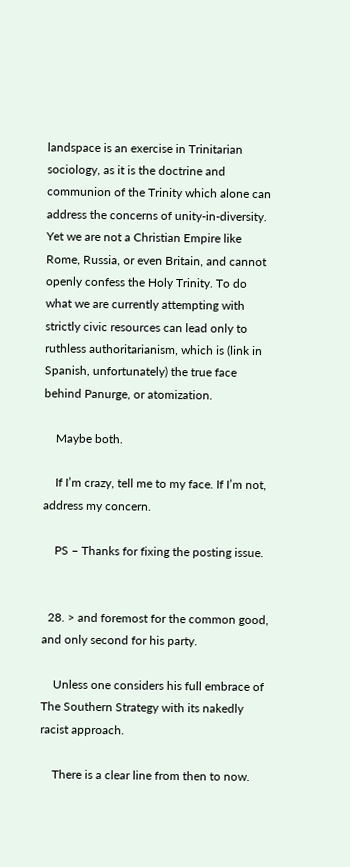landspace is an exercise in Trinitarian sociology, as it is the doctrine and communion of the Trinity which alone can address the concerns of unity-in-diversity. Yet we are not a Christian Empire like Rome, Russia, or even Britain, and cannot openly confess the Holy Trinity. To do what we are currently attempting with strictly civic resources can lead only to ruthless authoritarianism, which is (link in Spanish, unfortunately) the true face behind Panurge, or atomization.

    Maybe both.

    If I’m crazy, tell me to my face. If I’m not, address my concern.

    PS – Thanks for fixing the posting issue.


  28. > and foremost for the common good, and only second for his party.

    Unless one considers his full embrace of The Southern Strategy with its nakedly racist approach.

    There is a clear line from then to now.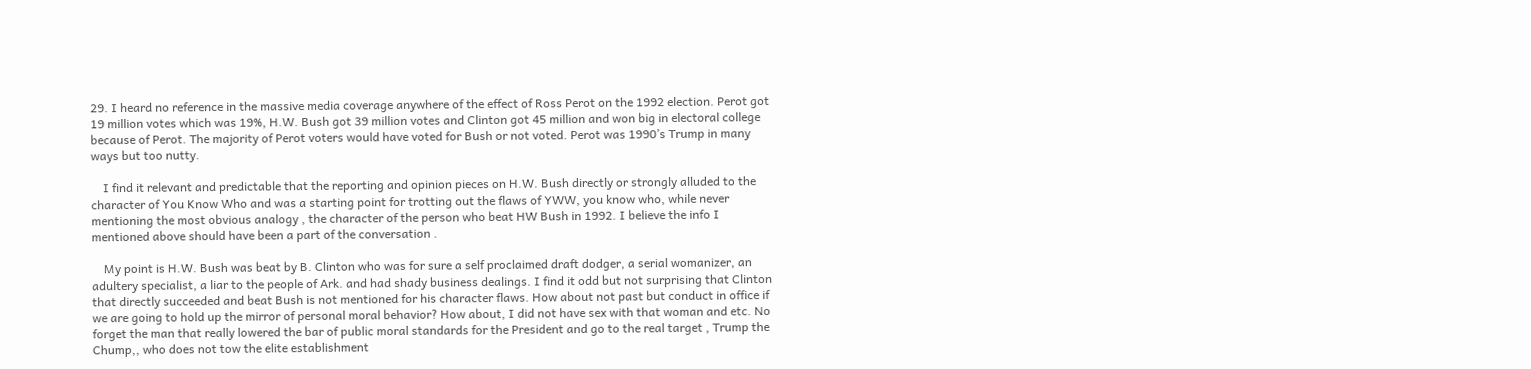29. I heard no reference in the massive media coverage anywhere of the effect of Ross Perot on the 1992 election. Perot got 19 million votes which was 19%, H.W. Bush got 39 million votes and Clinton got 45 million and won big in electoral college because of Perot. The majority of Perot voters would have voted for Bush or not voted. Perot was 1990’s Trump in many ways but too nutty.

    I find it relevant and predictable that the reporting and opinion pieces on H.W. Bush directly or strongly alluded to the character of You Know Who and was a starting point for trotting out the flaws of YWW, you know who, while never mentioning the most obvious analogy , the character of the person who beat HW Bush in 1992. I believe the info I mentioned above should have been a part of the conversation .

    My point is H.W. Bush was beat by B. Clinton who was for sure a self proclaimed draft dodger, a serial womanizer, an adultery specialist, a liar to the people of Ark. and had shady business dealings. I find it odd but not surprising that Clinton that directly succeeded and beat Bush is not mentioned for his character flaws. How about not past but conduct in office if we are going to hold up the mirror of personal moral behavior? How about, I did not have sex with that woman and etc. No forget the man that really lowered the bar of public moral standards for the President and go to the real target , Trump the Chump,, who does not tow the elite establishment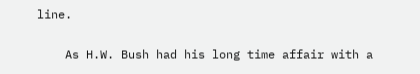line.

    As H.W. Bush had his long time affair with a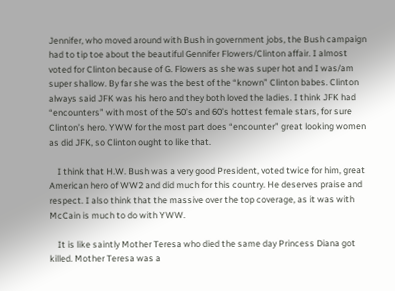Jennifer, who moved around with Bush in government jobs, the Bush campaign had to tip toe about the beautiful Gennifer Flowers/Clinton affair. I almost voted for Clinton because of G. Flowers as she was super hot and I was/am super shallow. By far she was the best of the “known” Clinton babes. Clinton always said JFK was his hero and they both loved the ladies. I think JFK had “encounters” with most of the 50’s and 60’s hottest female stars, for sure Clinton’s hero. YWW for the most part does “encounter” great looking women as did JFK, so Clinton ought to like that.

    I think that H.W. Bush was a very good President, voted twice for him, great American hero of WW2 and did much for this country. He deserves praise and respect. I also think that the massive over the top coverage, as it was with McCain is much to do with YWW.

    It is like saintly Mother Teresa who died the same day Princess Diana got killed. Mother Teresa was a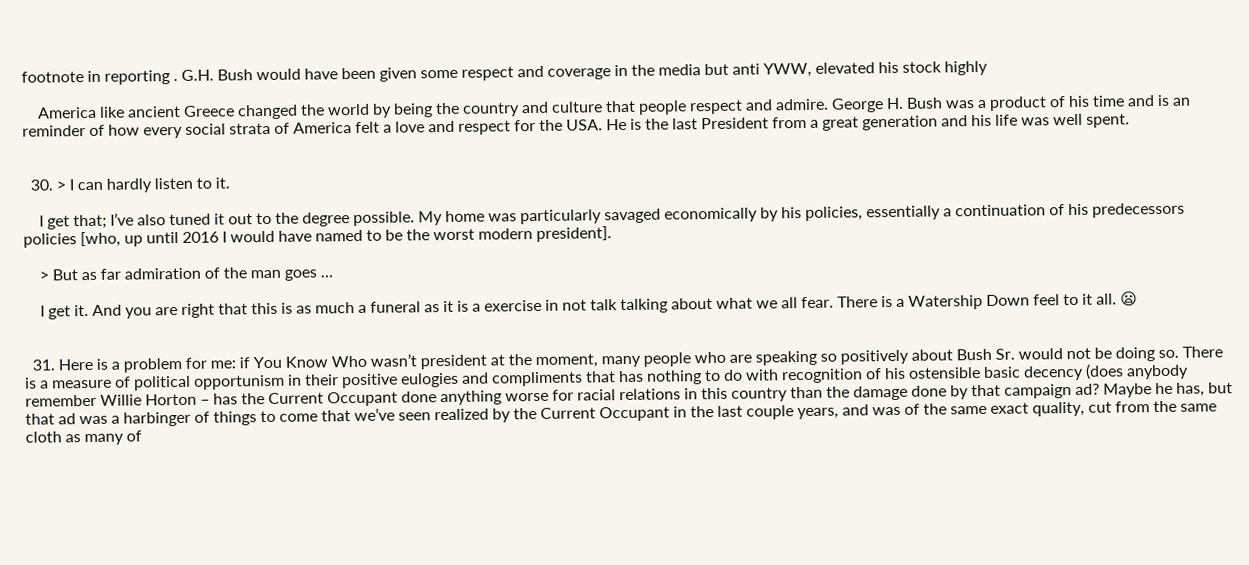footnote in reporting . G.H. Bush would have been given some respect and coverage in the media but anti YWW, elevated his stock highly

    America like ancient Greece changed the world by being the country and culture that people respect and admire. George H. Bush was a product of his time and is an reminder of how every social strata of America felt a love and respect for the USA. He is the last President from a great generation and his life was well spent.


  30. > I can hardly listen to it.

    I get that; I’ve also tuned it out to the degree possible. My home was particularly savaged economically by his policies, essentially a continuation of his predecessors policies [who, up until 2016 I would have named to be the worst modern president].

    > But as far admiration of the man goes …

    I get it. And you are right that this is as much a funeral as it is a exercise in not talk talking about what we all fear. There is a Watership Down feel to it all. 😦


  31. Here is a problem for me: if You Know Who wasn’t president at the moment, many people who are speaking so positively about Bush Sr. would not be doing so. There is a measure of political opportunism in their positive eulogies and compliments that has nothing to do with recognition of his ostensible basic decency (does anybody remember Willie Horton – has the Current Occupant done anything worse for racial relations in this country than the damage done by that campaign ad? Maybe he has, but that ad was a harbinger of things to come that we’ve seen realized by the Current Occupant in the last couple years, and was of the same exact quality, cut from the same cloth as many of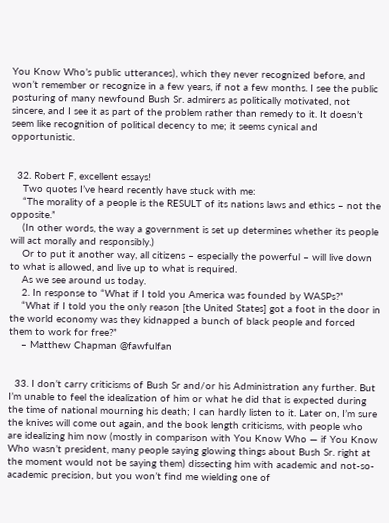You Know Who’s public utterances), which they never recognized before, and won’t remember or recognize in a few years, if not a few months. I see the public posturing of many newfound Bush Sr. admirers as politically motivated, not sincere, and I see it as part of the problem rather than remedy to it. It doesn’t seem like recognition of political decency to me; it seems cynical and opportunistic.


  32. Robert F, excellent essays!
    Two quotes I’ve heard recently have stuck with me:
    “The morality of a people is the RESULT of its nations laws and ethics – not the opposite.”
    (In other words, the way a government is set up determines whether its people will act morally and responsibly.)
    Or to put it another way, all citizens – especially the powerful – will live down to what is allowed, and live up to what is required.
    As we see around us today.
    2. In response to “What if I told you America was founded by WASPs?”
    “What if I told you the only reason [the United States] got a foot in the door in the world economy was they kidnapped a bunch of black people and forced them to work for free?”
    – Matthew Chapman @fawfulfan


  33. I don’t carry criticisms of Bush Sr and/or his Administration any further. But I’m unable to feel the idealization of him or what he did that is expected during the time of national mourning his death; I can hardly listen to it. Later on, I’m sure the knives will come out again, and the book length criticisms, with people who are idealizing him now (mostly in comparison with You Know Who — if You Know Who wasn’t president, many people saying glowing things about Bush Sr. right at the moment would not be saying them) dissecting him with academic and not-so-academic precision, but you won’t find me wielding one of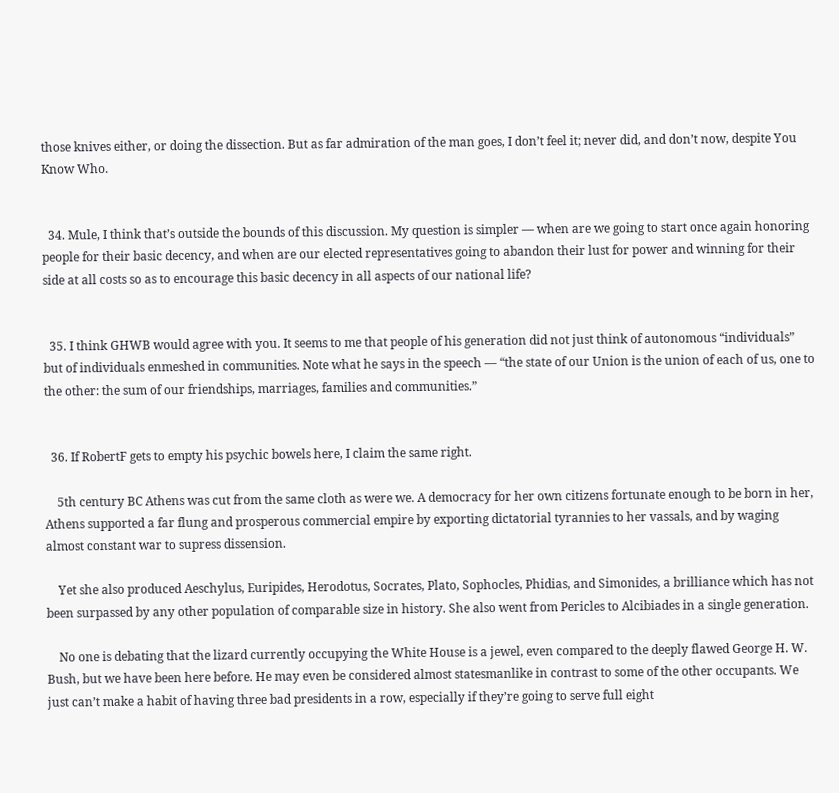those knives either, or doing the dissection. But as far admiration of the man goes, I don’t feel it; never did, and don’t now, despite You Know Who.


  34. Mule, I think that’s outside the bounds of this discussion. My question is simpler — when are we going to start once again honoring people for their basic decency, and when are our elected representatives going to abandon their lust for power and winning for their side at all costs so as to encourage this basic decency in all aspects of our national life?


  35. I think GHWB would agree with you. It seems to me that people of his generation did not just think of autonomous “individuals” but of individuals enmeshed in communities. Note what he says in the speech — “the state of our Union is the union of each of us, one to the other: the sum of our friendships, marriages, families and communities.”


  36. If RobertF gets to empty his psychic bowels here, I claim the same right.

    5th century BC Athens was cut from the same cloth as were we. A democracy for her own citizens fortunate enough to be born in her, Athens supported a far flung and prosperous commercial empire by exporting dictatorial tyrannies to her vassals, and by waging almost constant war to supress dissension.

    Yet she also produced Aeschylus, Euripides, Herodotus, Socrates, Plato, Sophocles, Phidias, and Simonides, a brilliance which has not been surpassed by any other population of comparable size in history. She also went from Pericles to Alcibiades in a single generation.

    No one is debating that the lizard currently occupying the White House is a jewel, even compared to the deeply flawed George H. W. Bush, but we have been here before. He may even be considered almost statesmanlike in contrast to some of the other occupants. We just can’t make a habit of having three bad presidents in a row, especially if they’re going to serve full eight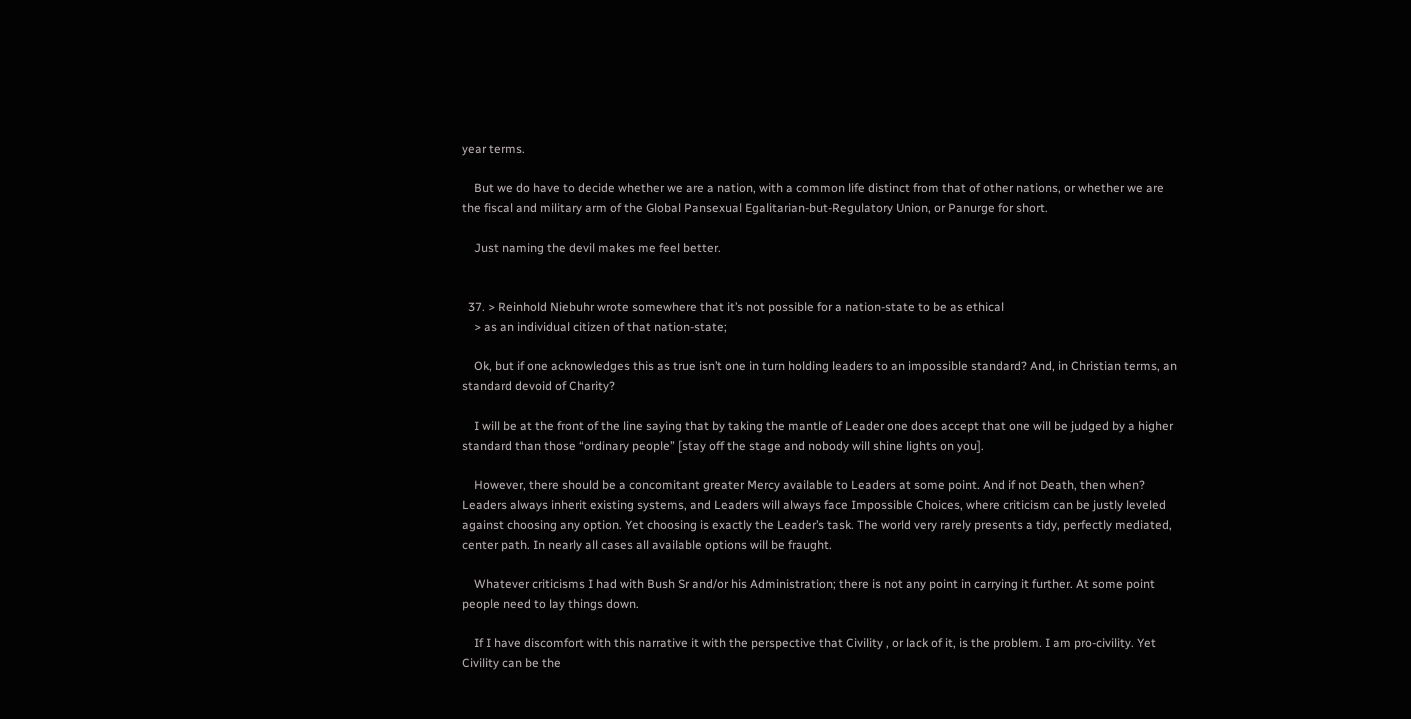year terms.

    But we do have to decide whether we are a nation, with a common life distinct from that of other nations, or whether we are the fiscal and military arm of the Global Pansexual Egalitarian-but-Regulatory Union, or Panurge for short.

    Just naming the devil makes me feel better.


  37. > Reinhold Niebuhr wrote somewhere that it’s not possible for a nation-state to be as ethical
    > as an individual citizen of that nation-state;

    Ok, but if one acknowledges this as true isn’t one in turn holding leaders to an impossible standard? And, in Christian terms, an standard devoid of Charity?

    I will be at the front of the line saying that by taking the mantle of Leader one does accept that one will be judged by a higher standard than those “ordinary people” [stay off the stage and nobody will shine lights on you].

    However, there should be a concomitant greater Mercy available to Leaders at some point. And if not Death, then when? Leaders always inherit existing systems, and Leaders will always face Impossible Choices, where criticism can be justly leveled against choosing any option. Yet choosing is exactly the Leader’s task. The world very rarely presents a tidy, perfectly mediated, center path. In nearly all cases all available options will be fraught.

    Whatever criticisms I had with Bush Sr and/or his Administration; there is not any point in carrying it further. At some point people need to lay things down.

    If I have discomfort with this narrative it with the perspective that Civility , or lack of it, is the problem. I am pro-civility. Yet Civility can be the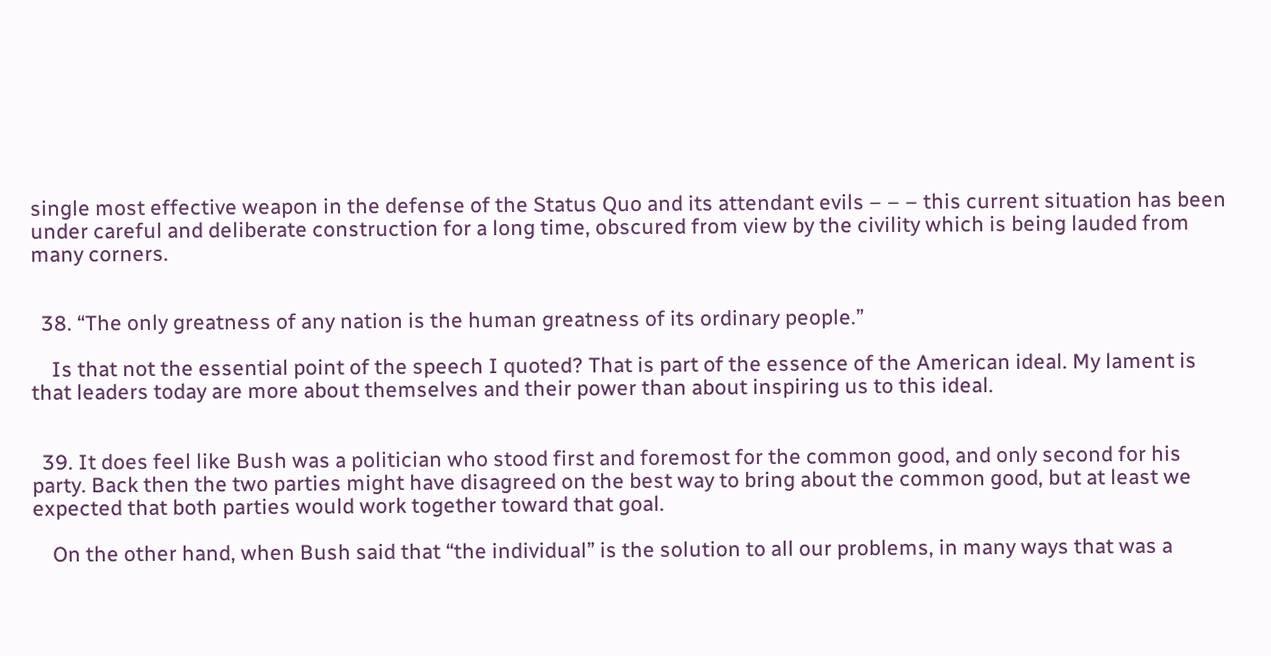single most effective weapon in the defense of the Status Quo and its attendant evils – – – this current situation has been under careful and deliberate construction for a long time, obscured from view by the civility which is being lauded from many corners.


  38. “The only greatness of any nation is the human greatness of its ordinary people.”

    Is that not the essential point of the speech I quoted? That is part of the essence of the American ideal. My lament is that leaders today are more about themselves and their power than about inspiring us to this ideal.


  39. It does feel like Bush was a politician who stood first and foremost for the common good, and only second for his party. Back then the two parties might have disagreed on the best way to bring about the common good, but at least we expected that both parties would work together toward that goal.

    On the other hand, when Bush said that “the individual” is the solution to all our problems, in many ways that was a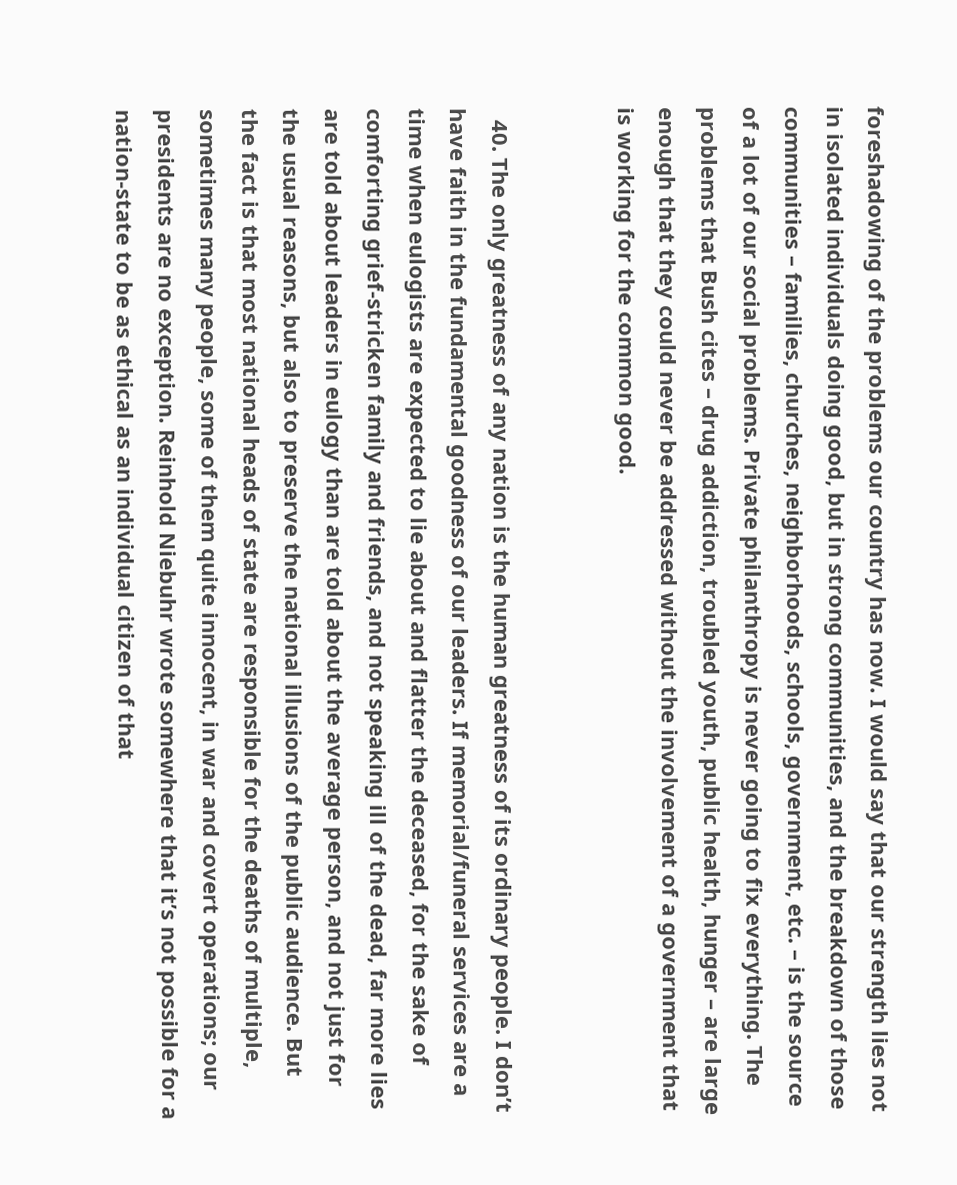foreshadowing of the problems our country has now. I would say that our strength lies not in isolated individuals doing good, but in strong communities, and the breakdown of those communities – families, churches, neighborhoods, schools, government, etc. – is the source of a lot of our social problems. Private philanthropy is never going to fix everything. The problems that Bush cites – drug addiction, troubled youth, public health, hunger – are large enough that they could never be addressed without the involvement of a government that is working for the common good.


  40. The only greatness of any nation is the human greatness of its ordinary people. I don’t have faith in the fundamental goodness of our leaders. If memorial/funeral services are a time when eulogists are expected to lie about and flatter the deceased, for the sake of comforting grief-stricken family and friends, and not speaking ill of the dead, far more lies are told about leaders in eulogy than are told about the average person, and not just for the usual reasons, but also to preserve the national illusions of the public audience. But the fact is that most national heads of state are responsible for the deaths of multiple, sometimes many people, some of them quite innocent, in war and covert operations; our presidents are no exception. Reinhold Niebuhr wrote somewhere that it’s not possible for a nation-state to be as ethical as an individual citizen of that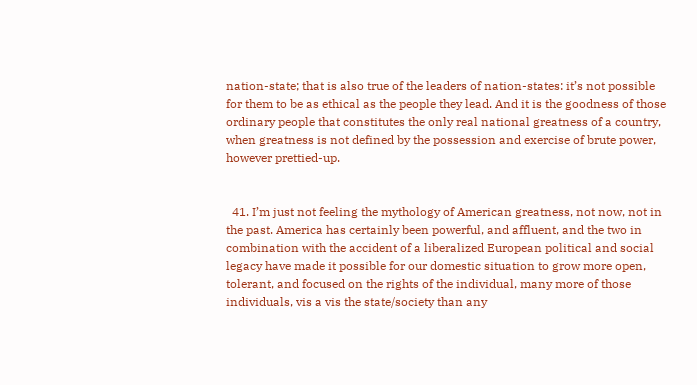nation-state; that is also true of the leaders of nation-states: it’s not possible for them to be as ethical as the people they lead. And it is the goodness of those ordinary people that constitutes the only real national greatness of a country, when greatness is not defined by the possession and exercise of brute power, however prettied-up.


  41. I’m just not feeling the mythology of American greatness, not now, not in the past. America has certainly been powerful, and affluent, and the two in combination with the accident of a liberalized European political and social legacy have made it possible for our domestic situation to grow more open, tolerant, and focused on the rights of the individual, many more of those individuals, vis a vis the state/society than any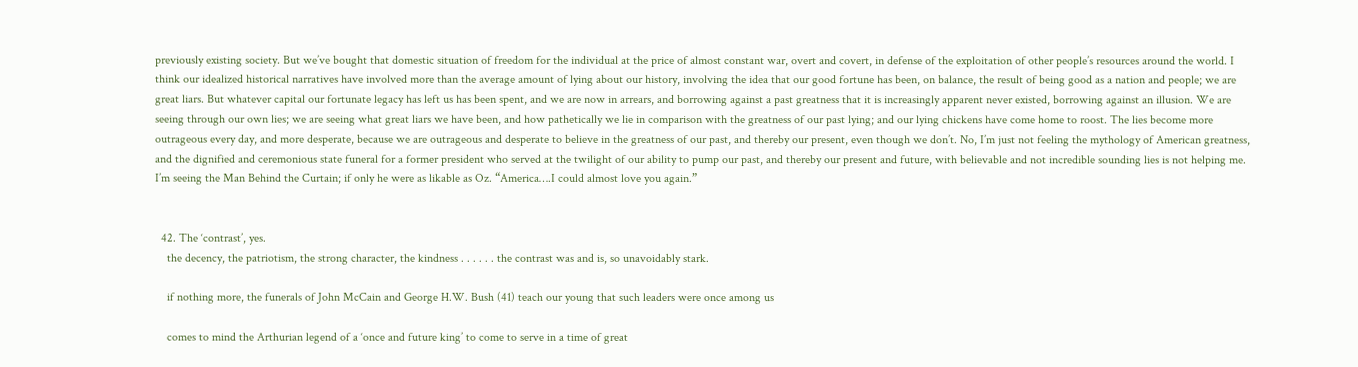previously existing society. But we’ve bought that domestic situation of freedom for the individual at the price of almost constant war, overt and covert, in defense of the exploitation of other people’s resources around the world. I think our idealized historical narratives have involved more than the average amount of lying about our history, involving the idea that our good fortune has been, on balance, the result of being good as a nation and people; we are great liars. But whatever capital our fortunate legacy has left us has been spent, and we are now in arrears, and borrowing against a past greatness that it is increasingly apparent never existed, borrowing against an illusion. We are seeing through our own lies; we are seeing what great liars we have been, and how pathetically we lie in comparison with the greatness of our past lying; and our lying chickens have come home to roost. The lies become more outrageous every day, and more desperate, because we are outrageous and desperate to believe in the greatness of our past, and thereby our present, even though we don’t. No, I’m just not feeling the mythology of American greatness, and the dignified and ceremonious state funeral for a former president who served at the twilight of our ability to pump our past, and thereby our present and future, with believable and not incredible sounding lies is not helping me. I’m seeing the Man Behind the Curtain; if only he were as likable as Oz. “America….I could almost love you again.”


  42. The ‘contrast’, yes.
    the decency, the patriotism, the strong character, the kindness . . . . . . the contrast was and is, so unavoidably stark.

    if nothing more, the funerals of John McCain and George H.W. Bush (41) teach our young that such leaders were once among us

    comes to mind the Arthurian legend of a ‘once and future king’ to come to serve in a time of great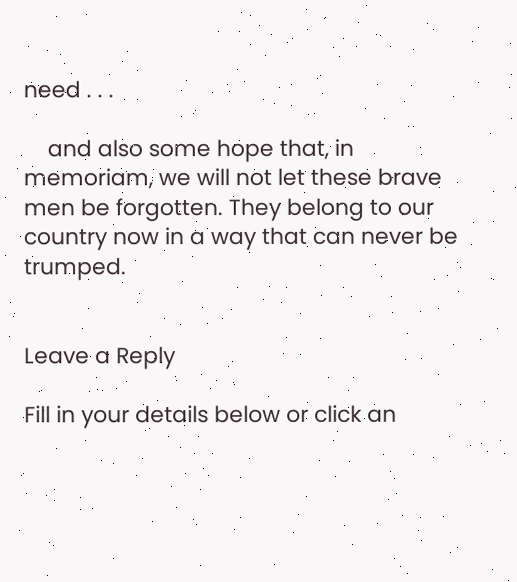need . . .

    and also some hope that, in memoriam, we will not let these brave men be forgotten. They belong to our country now in a way that can never be trumped.


Leave a Reply

Fill in your details below or click an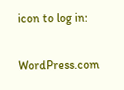icon to log in:

WordPress.com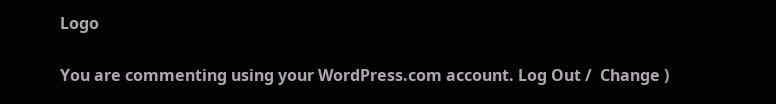Logo

You are commenting using your WordPress.com account. Log Out /  Change )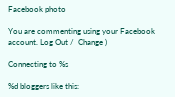Facebook photo

You are commenting using your Facebook account. Log Out /  Change )

Connecting to %s

%d bloggers like this: